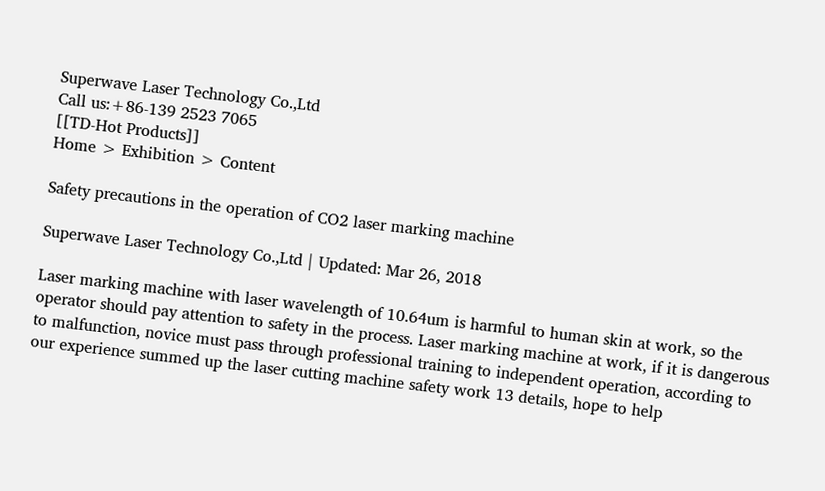Superwave Laser Technology Co.,Ltd
Call us:+86-139 2523 7065
[[TD-Hot Products]]
Home > Exhibition > Content

Safety precautions in the operation of CO2 laser marking machine

Superwave Laser Technology Co.,Ltd | Updated: Mar 26, 2018

Laser marking machine with laser wavelength of 10.64um is harmful to human skin at work, so the operator should pay attention to safety in the process. Laser marking machine at work, if it is dangerous to malfunction, novice must pass through professional training to independent operation, according to our experience summed up the laser cutting machine safety work 13 details, hope to help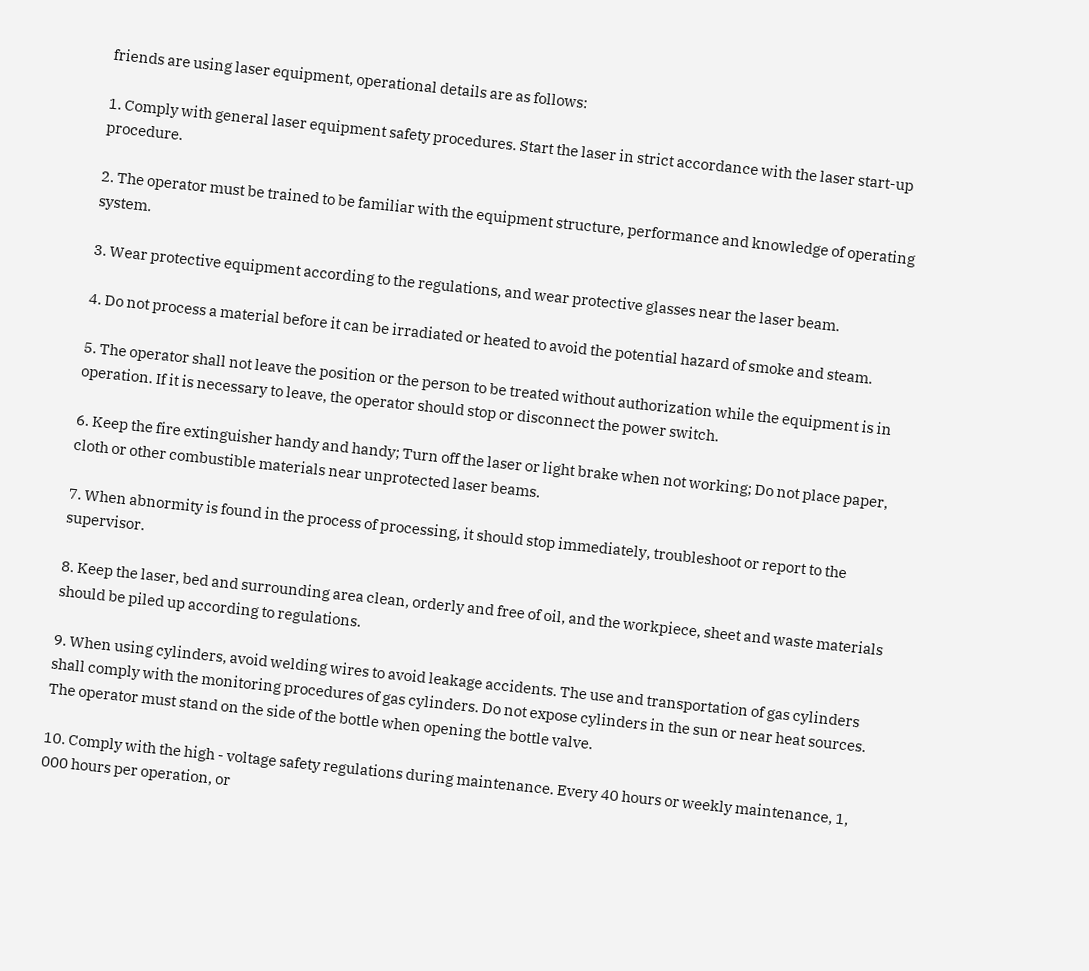friends are using laser equipment, operational details are as follows:

1. Comply with general laser equipment safety procedures. Start the laser in strict accordance with the laser start-up procedure.

2. The operator must be trained to be familiar with the equipment structure, performance and knowledge of operating system.

3. Wear protective equipment according to the regulations, and wear protective glasses near the laser beam.

4. Do not process a material before it can be irradiated or heated to avoid the potential hazard of smoke and steam.

5. The operator shall not leave the position or the person to be treated without authorization while the equipment is in operation. If it is necessary to leave, the operator should stop or disconnect the power switch.

6. Keep the fire extinguisher handy and handy; Turn off the laser or light brake when not working; Do not place paper, cloth or other combustible materials near unprotected laser beams.

7. When abnormity is found in the process of processing, it should stop immediately, troubleshoot or report to the supervisor.

8. Keep the laser, bed and surrounding area clean, orderly and free of oil, and the workpiece, sheet and waste materials should be piled up according to regulations.

9. When using cylinders, avoid welding wires to avoid leakage accidents. The use and transportation of gas cylinders shall comply with the monitoring procedures of gas cylinders. Do not expose cylinders in the sun or near heat sources. The operator must stand on the side of the bottle when opening the bottle valve.

10. Comply with the high - voltage safety regulations during maintenance. Every 40 hours or weekly maintenance, 1, 000 hours per operation, or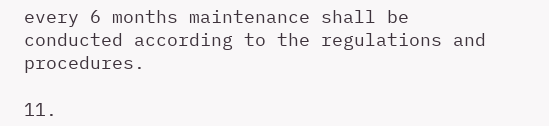every 6 months maintenance shall be conducted according to the regulations and procedures.

11.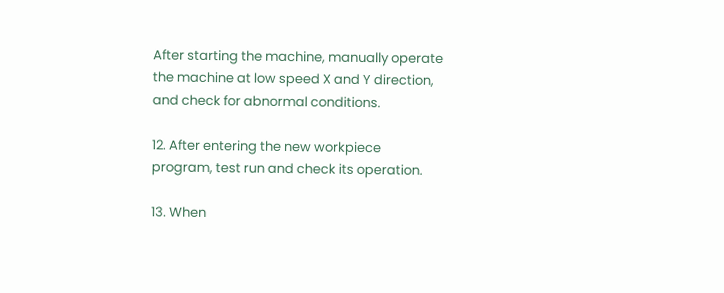After starting the machine, manually operate the machine at low speed X and Y direction, and check for abnormal conditions.

12. After entering the new workpiece program, test run and check its operation.

13. When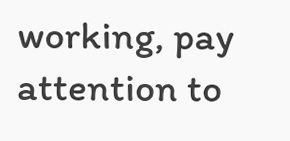working, pay attention to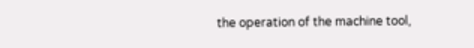the operation of the machine tool,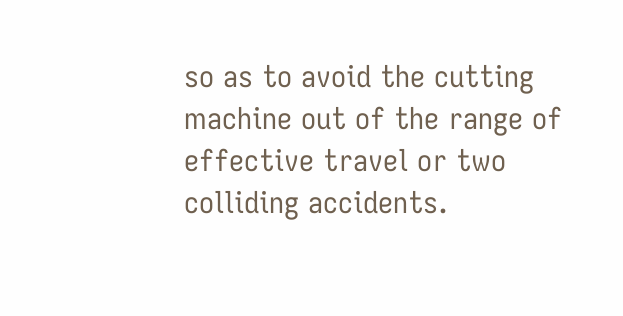so as to avoid the cutting machine out of the range of effective travel or two colliding accidents.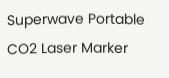Superwave Portable CO2 Laser Marker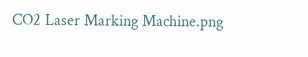CO2 Laser Marking Machine.png